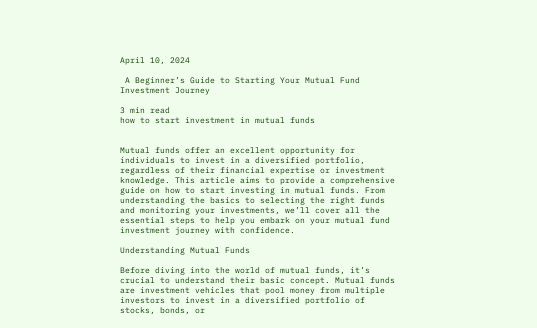April 10, 2024

 A Beginner’s Guide to Starting Your Mutual Fund Investment Journey

3 min read
how to start investment in mutual funds


Mutual funds offer an excellent opportunity for individuals to invest in a diversified portfolio, regardless of their financial expertise or investment knowledge. This article aims to provide a comprehensive guide on how to start investing in mutual funds. From understanding the basics to selecting the right funds and monitoring your investments, we’ll cover all the essential steps to help you embark on your mutual fund investment journey with confidence.

Understanding Mutual Funds

Before diving into the world of mutual funds, it’s crucial to understand their basic concept. Mutual funds are investment vehicles that pool money from multiple investors to invest in a diversified portfolio of stocks, bonds, or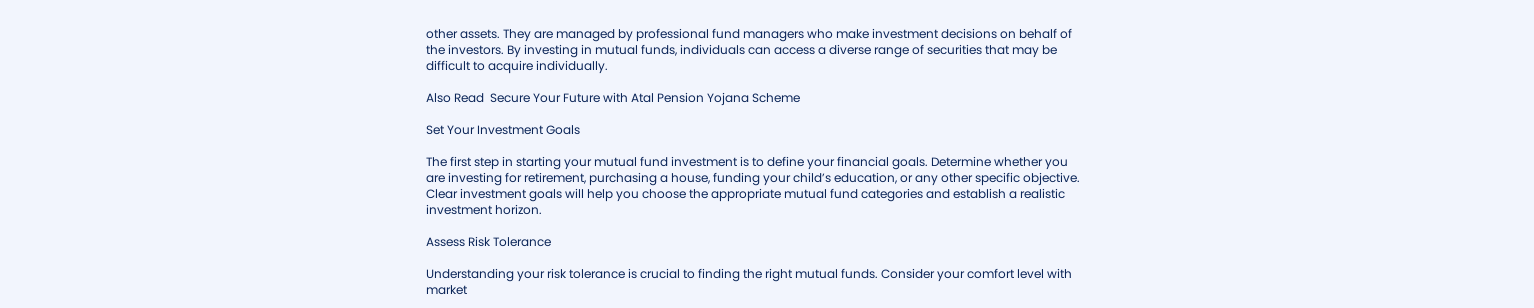other assets. They are managed by professional fund managers who make investment decisions on behalf of the investors. By investing in mutual funds, individuals can access a diverse range of securities that may be difficult to acquire individually.

Also Read  Secure Your Future with Atal Pension Yojana Scheme

Set Your Investment Goals

The first step in starting your mutual fund investment is to define your financial goals. Determine whether you are investing for retirement, purchasing a house, funding your child’s education, or any other specific objective. Clear investment goals will help you choose the appropriate mutual fund categories and establish a realistic investment horizon.

Assess Risk Tolerance

Understanding your risk tolerance is crucial to finding the right mutual funds. Consider your comfort level with market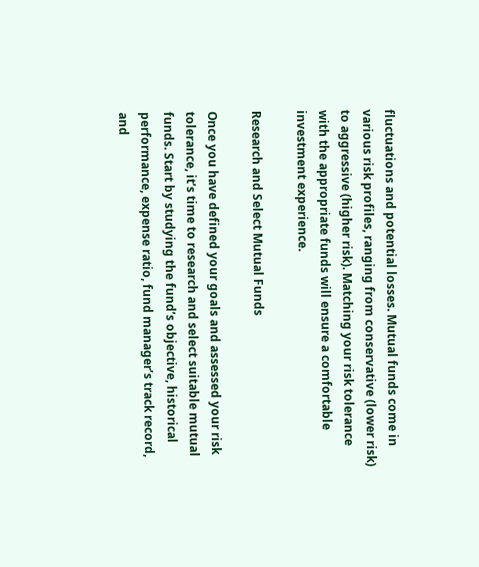fluctuations and potential losses. Mutual funds come in various risk profiles, ranging from conservative (lower risk) to aggressive (higher risk). Matching your risk tolerance with the appropriate funds will ensure a comfortable investment experience.

Research and Select Mutual Funds

Once you have defined your goals and assessed your risk tolerance, it’s time to research and select suitable mutual funds. Start by studying the fund’s objective, historical performance, expense ratio, fund manager’s track record, and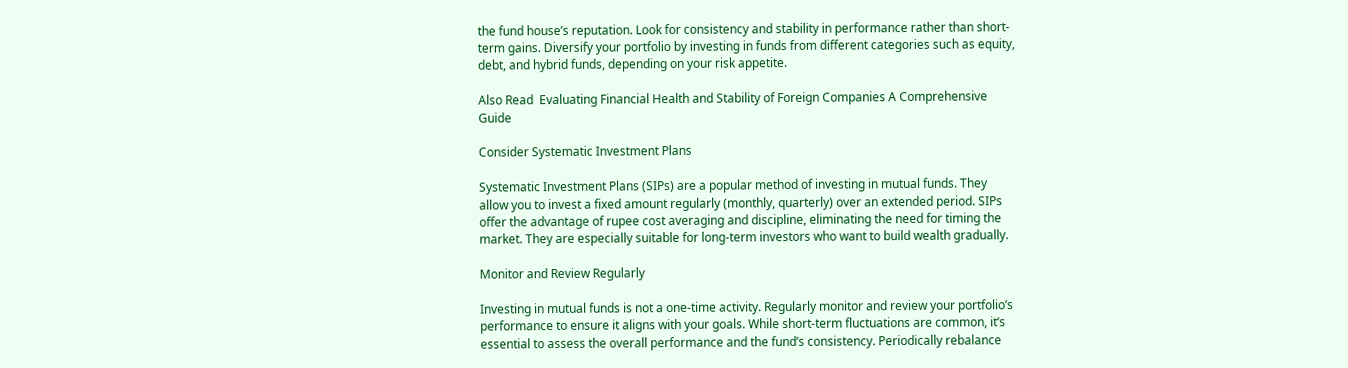the fund house’s reputation. Look for consistency and stability in performance rather than short-term gains. Diversify your portfolio by investing in funds from different categories such as equity, debt, and hybrid funds, depending on your risk appetite.

Also Read  Evaluating Financial Health and Stability of Foreign Companies A Comprehensive Guide

Consider Systematic Investment Plans

Systematic Investment Plans (SIPs) are a popular method of investing in mutual funds. They allow you to invest a fixed amount regularly (monthly, quarterly) over an extended period. SIPs offer the advantage of rupee cost averaging and discipline, eliminating the need for timing the market. They are especially suitable for long-term investors who want to build wealth gradually.

Monitor and Review Regularly

Investing in mutual funds is not a one-time activity. Regularly monitor and review your portfolio’s performance to ensure it aligns with your goals. While short-term fluctuations are common, it’s essential to assess the overall performance and the fund’s consistency. Periodically rebalance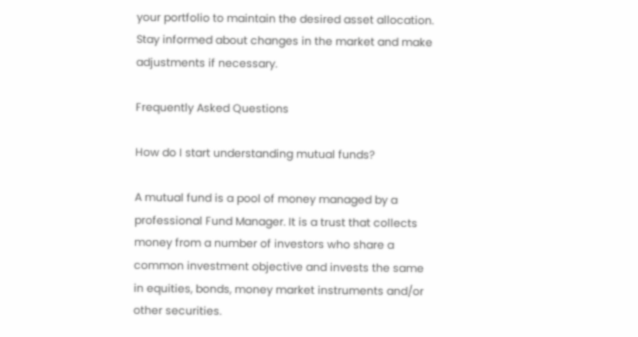your portfolio to maintain the desired asset allocation. Stay informed about changes in the market and make adjustments if necessary.

Frequently Asked Questions

How do I start understanding mutual funds?

A mutual fund is a pool of money managed by a professional Fund Manager. It is a trust that collects money from a number of investors who share a common investment objective and invests the same in equities, bonds, money market instruments and/or other securities.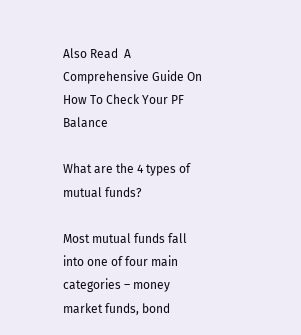Also Read  A Comprehensive Guide On How To Check Your PF Balance

What are the 4 types of mutual funds?

Most mutual funds fall into one of four main categories – money market funds, bond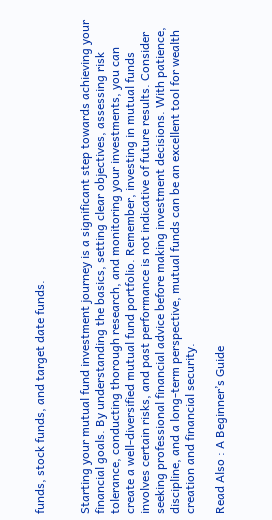funds, stock funds, and target date funds.


Starting your mutual fund investment journey is a significant step towards achieving your financial goals. By understanding the basics, setting clear objectives, assessing risk tolerance, conducting thorough research, and monitoring your investments, you can create a well-diversified mutual fund portfolio. Remember, investing in mutual funds involves certain risks, and past performance is not indicative of future results. Consider seeking professional financial advice before making investment decisions. With patience, discipline, and a long-term perspective, mutual funds can be an excellent tool for wealth creation and financial security.

Read Also : A Beginner’s Guide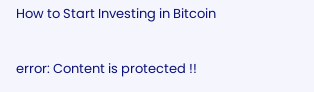How to Start Investing in Bitcoin

error: Content is protected !!